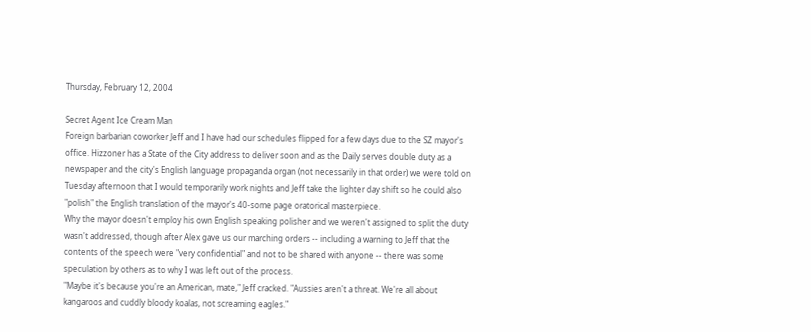Thursday, February 12, 2004

Secret Agent Ice Cream Man
Foreign barbarian coworker Jeff and I have had our schedules flipped for a few days due to the SZ mayor's office. Hizzoner has a State of the City address to deliver soon and as the Daily serves double duty as a newspaper and the city's English language propaganda organ (not necessarily in that order) we were told on Tuesday afternoon that I would temporarily work nights and Jeff take the lighter day shift so he could also "polish" the English translation of the mayor's 40-some page oratorical masterpiece.
Why the mayor doesn't employ his own English speaking polisher and we weren't assigned to split the duty wasn't addressed, though after Alex gave us our marching orders -- including a warning to Jeff that the contents of the speech were "very confidential" and not to be shared with anyone -- there was some speculation by others as to why I was left out of the process.
"Maybe it's because you're an American, mate," Jeff cracked. "Aussies aren't a threat. We're all about kangaroos and cuddly bloody koalas, not screaming eagles."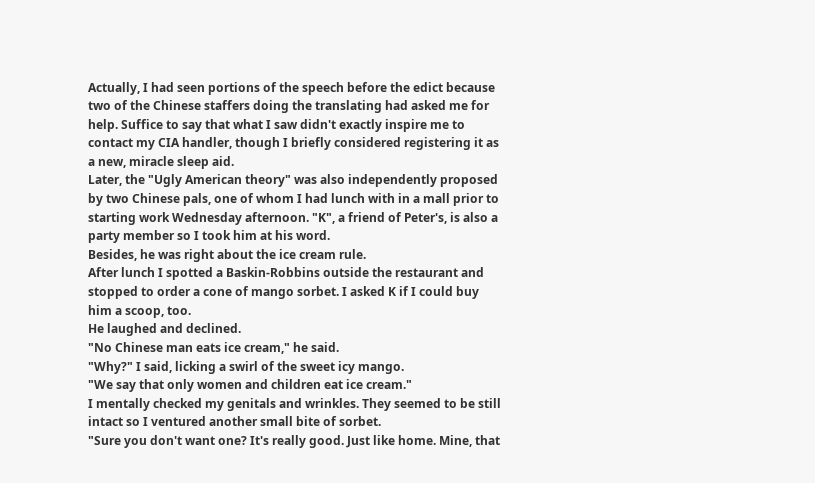Actually, I had seen portions of the speech before the edict because two of the Chinese staffers doing the translating had asked me for help. Suffice to say that what I saw didn't exactly inspire me to contact my CIA handler, though I briefly considered registering it as a new, miracle sleep aid.
Later, the "Ugly American theory" was also independently proposed by two Chinese pals, one of whom I had lunch with in a mall prior to starting work Wednesday afternoon. "K", a friend of Peter's, is also a party member so I took him at his word.
Besides, he was right about the ice cream rule.
After lunch I spotted a Baskin-Robbins outside the restaurant and stopped to order a cone of mango sorbet. I asked K if I could buy him a scoop, too.
He laughed and declined.
"No Chinese man eats ice cream," he said.
"Why?" I said, licking a swirl of the sweet icy mango.
"We say that only women and children eat ice cream."
I mentally checked my genitals and wrinkles. They seemed to be still intact so I ventured another small bite of sorbet.
"Sure you don't want one? It's really good. Just like home. Mine, that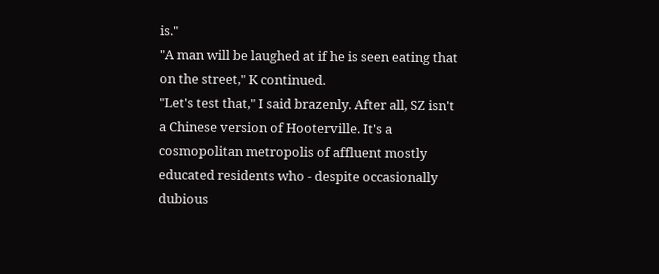is."
"A man will be laughed at if he is seen eating that on the street," K continued.
"Let's test that," I said brazenly. After all, SZ isn't a Chinese version of Hooterville. It's a cosmopolitan metropolis of affluent mostly educated residents who - despite occasionally dubious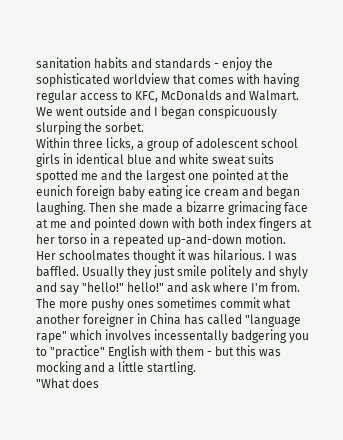sanitation habits and standards - enjoy the sophisticated worldview that comes with having regular access to KFC, McDonalds and Walmart.
We went outside and I began conspicuously slurping the sorbet.
Within three licks, a group of adolescent school girls in identical blue and white sweat suits spotted me and the largest one pointed at the eunich foreign baby eating ice cream and began laughing. Then she made a bizarre grimacing face at me and pointed down with both index fingers at her torso in a repeated up-and-down motion.
Her schoolmates thought it was hilarious. I was baffled. Usually they just smile politely and shyly and say "hello!" hello!" and ask where I'm from. The more pushy ones sometimes commit what another foreigner in China has called "language rape" which involves incessentally badgering you to "practice" English with them - but this was mocking and a little startling.
"What does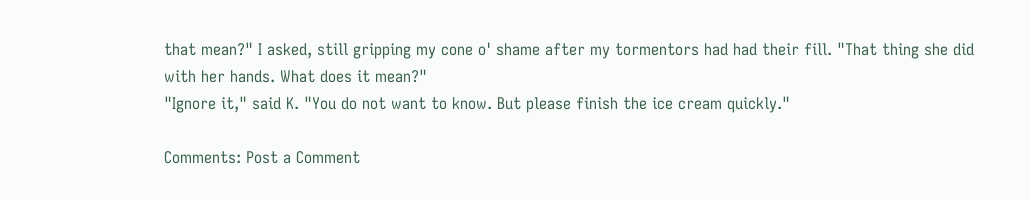that mean?" I asked, still gripping my cone o' shame after my tormentors had had their fill. "That thing she did with her hands. What does it mean?"
"Ignore it," said K. "You do not want to know. But please finish the ice cream quickly."

Comments: Post a Comment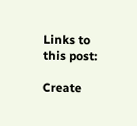Links to this post:

Create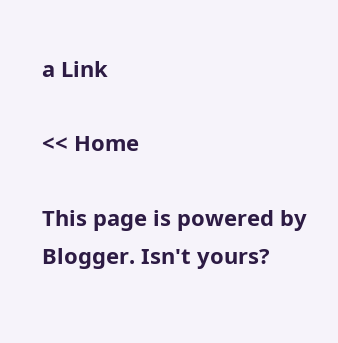a Link

<< Home

This page is powered by Blogger. Isn't yours?